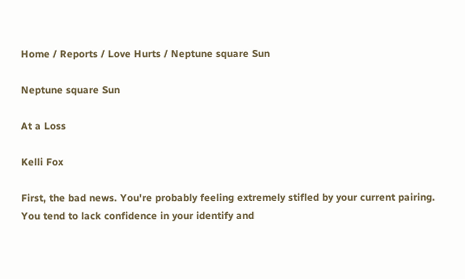Home / Reports / Love Hurts / Neptune square Sun

Neptune square Sun

At a Loss

Kelli Fox

First, the bad news. You're probably feeling extremely stifled by your current pairing. You tend to lack confidence in your identify and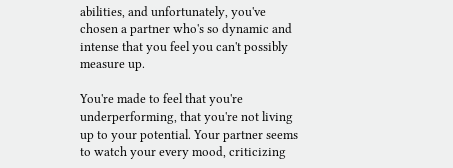abilities, and unfortunately, you've chosen a partner who's so dynamic and intense that you feel you can't possibly measure up.

You're made to feel that you're underperforming, that you're not living up to your potential. Your partner seems to watch your every mood, criticizing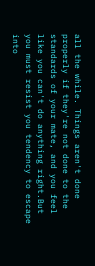all the while. Things aren't done properly if they're not done to the standards of your mate, and you feel like you can't do anything right.But you must resist you tendency to escape into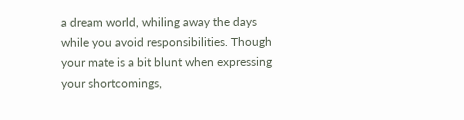a dream world, whiling away the days while you avoid responsibilities. Though your mate is a bit blunt when expressing your shortcomings,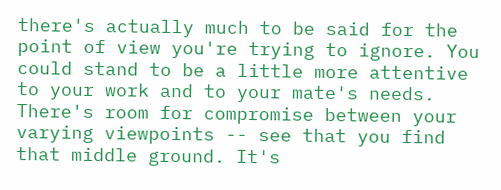there's actually much to be said for the point of view you're trying to ignore. You could stand to be a little more attentive to your work and to your mate's needs. There's room for compromise between your varying viewpoints -- see that you find that middle ground. It's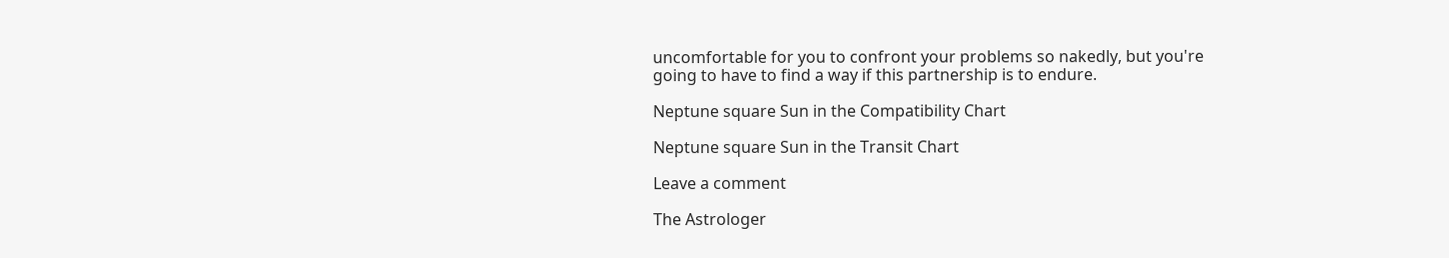uncomfortable for you to confront your problems so nakedly, but you're going to have to find a way if this partnership is to endure.

Neptune square Sun in the Compatibility Chart

Neptune square Sun in the Transit Chart

Leave a comment

The Astrologer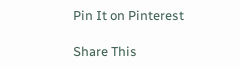Pin It on Pinterest

Share This